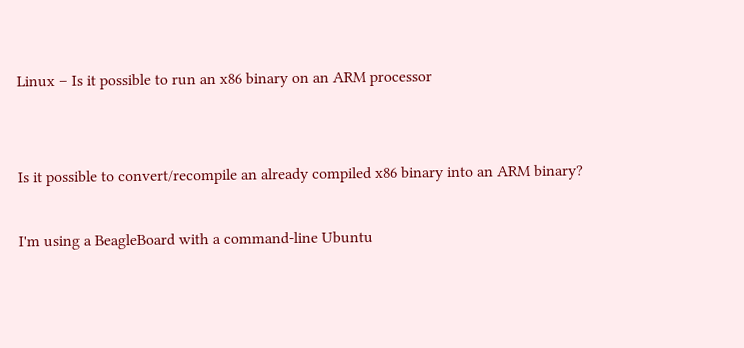Linux – Is it possible to run an x86 binary on an ARM processor


Is it possible to convert/recompile an already compiled x86 binary into an ARM binary?

I'm using a BeagleBoard with a command-line Ubuntu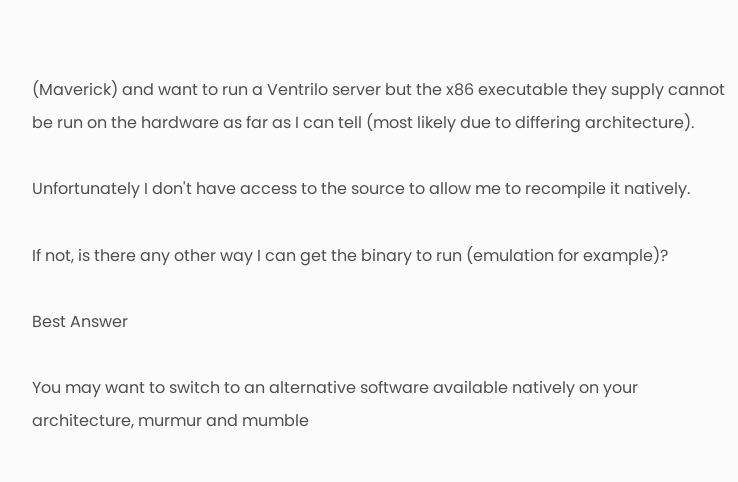(Maverick) and want to run a Ventrilo server but the x86 executable they supply cannot be run on the hardware as far as I can tell (most likely due to differing architecture).

Unfortunately I don't have access to the source to allow me to recompile it natively.

If not, is there any other way I can get the binary to run (emulation for example)?

Best Answer

You may want to switch to an alternative software available natively on your architecture, murmur and mumble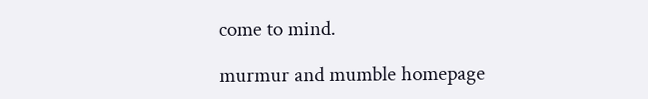come to mind.

murmur and mumble homepage